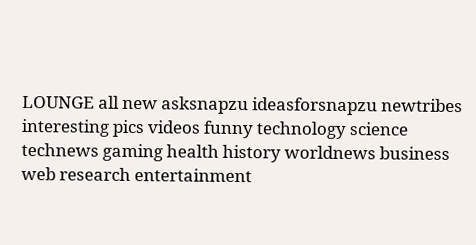LOUNGE all new asksnapzu ideasforsnapzu newtribes interesting pics videos funny technology science technews gaming health history worldnews business web research entertainment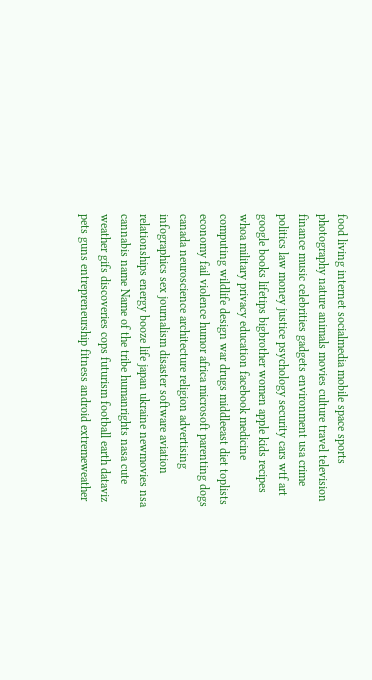food living internet socialmedia mobile space sports photography nature animals movies culture travel television finance music celebrities gadgets environment usa crime politics law money justice psychology security cars wtf art google books lifetips bigbrother women apple kids recipes whoa military privacy education facebook medicine computing wildlife design war drugs middleeast diet toplists economy fail violence humor africa microsoft parenting dogs canada neuroscience architecture religion advertising infographics sex journalism disaster software aviation relationships energy booze life japan ukraine newmovies nsa cannabis name Name of the tribe humanrights nasa cute weather gifs discoveries cops futurism football earth dataviz pets guns entrepreneurship fitness android extremeweather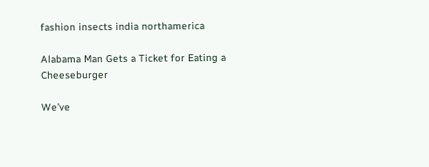fashion insects india northamerica

Alabama Man Gets a Ticket for Eating a Cheeseburger

We’ve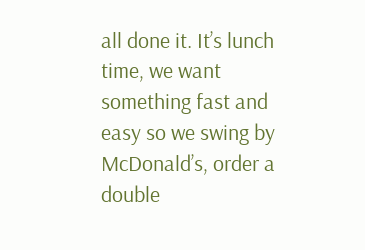all done it. It’s lunch time, we want something fast and easy so we swing by McDonald’s, order a double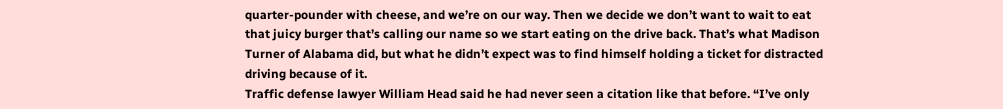quarter-pounder with cheese, and we’re on our way. Then we decide we don’t want to wait to eat that juicy burger that’s calling our name so we start eating on the drive back. That’s what Madison Turner of Alabama did, but what he didn’t expect was to find himself holding a ticket for distracted driving because of it.
Traffic defense lawyer William Head said he had never seen a citation like that before. “I’ve only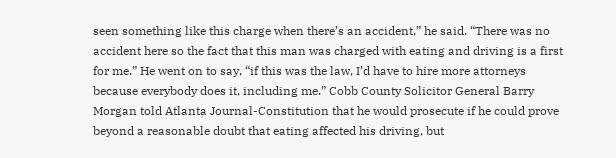seen something like this charge when there’s an accident,” he said. “There was no accident here so the fact that this man was charged with eating and driving is a first for me.” He went on to say, “if this was the law, I’d have to hire more attorneys because everybody does it, including me.” Cobb County Solicitor General Barry Morgan told Atlanta Journal-Constitution that he would prosecute if he could prove beyond a reasonable doubt that eating affected his driving, but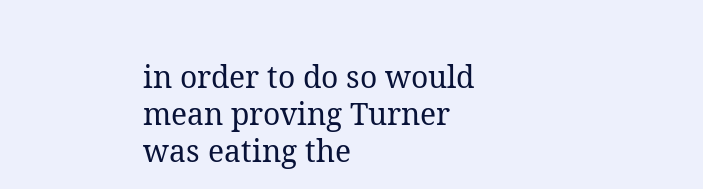in order to do so would mean proving Turner was eating the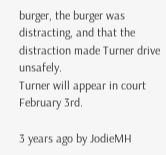burger, the burger was distracting, and that the distraction made Turner drive unsafely.
Turner will appear in court February 3rd.

3 years ago by JodieMH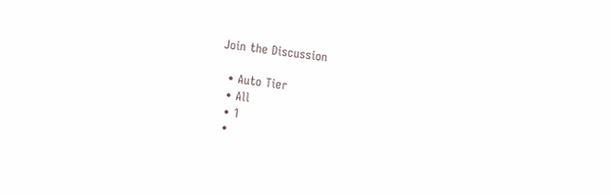Join the Discussion

  • Auto Tier
  • All
  • 1
  •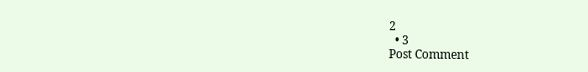2
  • 3
Post Comment